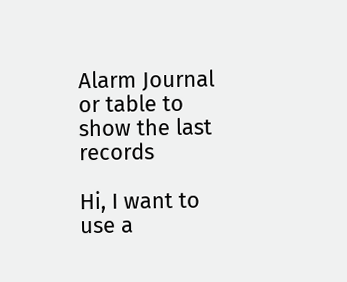Alarm Journal or table to show the last records

Hi, I want to use a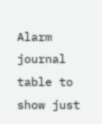Alarm journal table to show just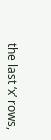the last ‘x’ rows,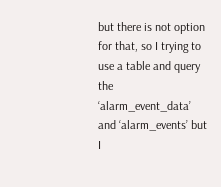but there is not option for that, so I trying to use a table and query the ‘alarm_event_data’ and ‘alarm_events’ but I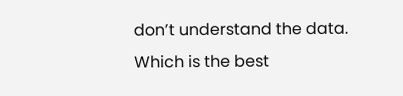don’t understand the data.
Which is the best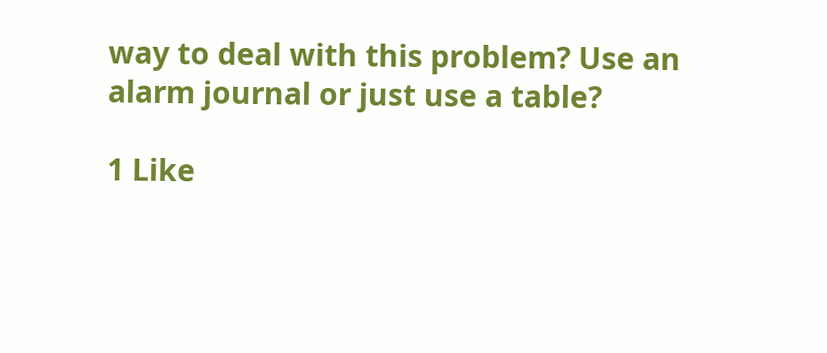way to deal with this problem? Use an alarm journal or just use a table?

1 Like